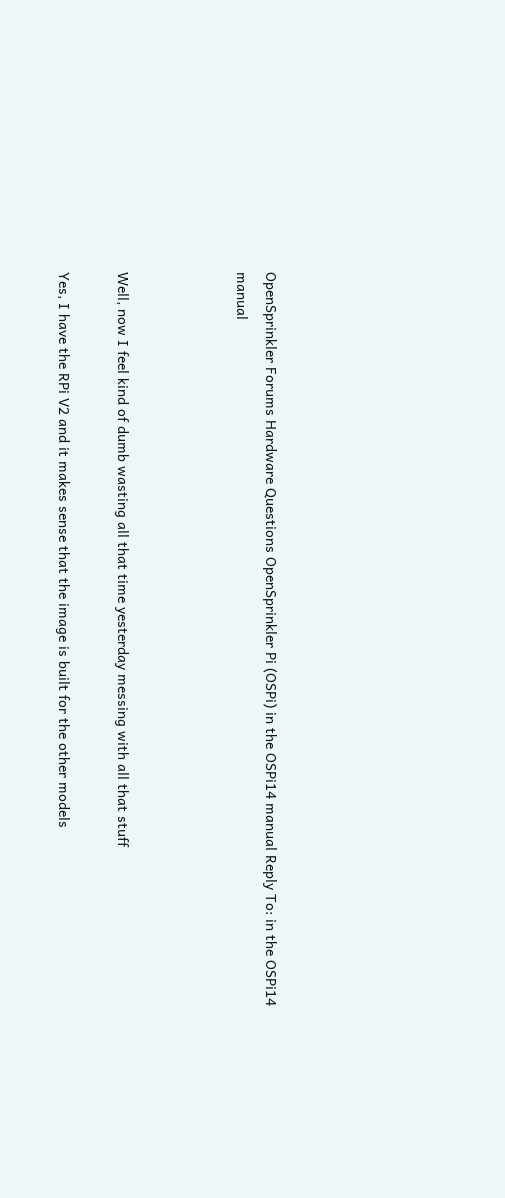OpenSprinkler Forums Hardware Questions OpenSprinkler Pi (OSPi) in the OSPi14 manual Reply To: in the OSPi14 manual



Well, now I feel kind of dumb wasting all that time yesterday messing with all that stuff

Yes, I have the RPi V2 and it makes sense that the image is built for the other models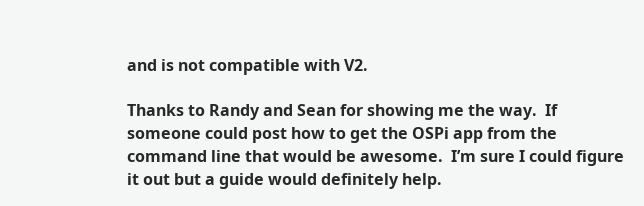and is not compatible with V2.

Thanks to Randy and Sean for showing me the way.  If someone could post how to get the OSPi app from the command line that would be awesome.  I’m sure I could figure it out but a guide would definitely help.